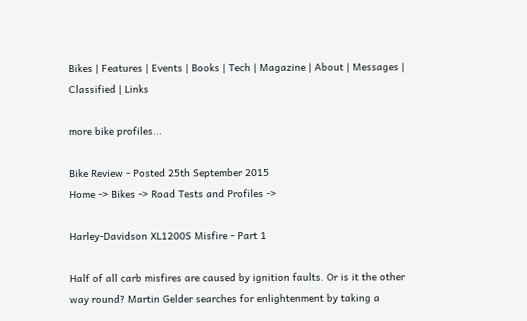Bikes | Features | Events | Books | Tech | Magazine | About | Messages | Classified | Links

more bike profiles...

Bike Review - Posted 25th September 2015
Home -> Bikes -> Road Tests and Profiles ->

Harley-Davidson XL1200S Misfire - Part 1

Half of all carb misfires are caused by ignition faults. Or is it the other way round? Martin Gelder searches for enlightenment by taking a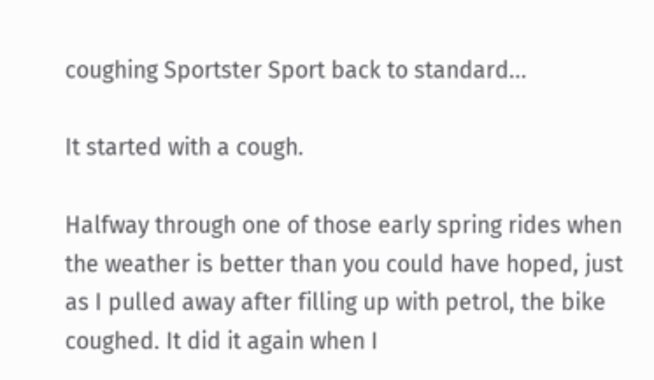coughing Sportster Sport back to standard...

It started with a cough.

Halfway through one of those early spring rides when the weather is better than you could have hoped, just as I pulled away after filling up with petrol, the bike coughed. It did it again when I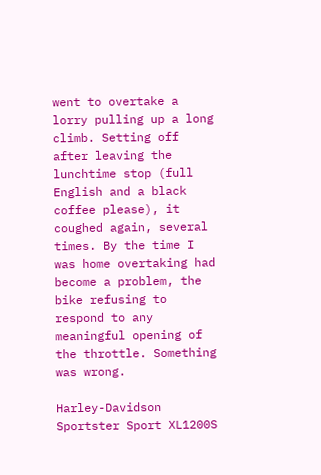went to overtake a lorry pulling up a long climb. Setting off after leaving the lunchtime stop (full English and a black coffee please), it coughed again, several times. By the time I was home overtaking had become a problem, the bike refusing to respond to any meaningful opening of the throttle. Something was wrong.

Harley-Davidson Sportster Sport XL1200S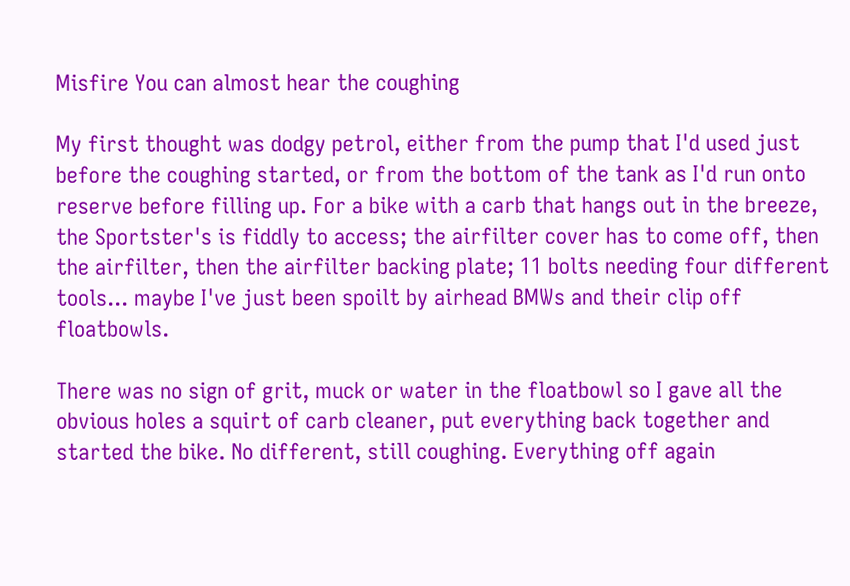Misfire You can almost hear the coughing

My first thought was dodgy petrol, either from the pump that I'd used just before the coughing started, or from the bottom of the tank as I'd run onto reserve before filling up. For a bike with a carb that hangs out in the breeze, the Sportster's is fiddly to access; the airfilter cover has to come off, then the airfilter, then the airfilter backing plate; 11 bolts needing four different tools... maybe I've just been spoilt by airhead BMWs and their clip off floatbowls.

There was no sign of grit, muck or water in the floatbowl so I gave all the obvious holes a squirt of carb cleaner, put everything back together and started the bike. No different, still coughing. Everything off again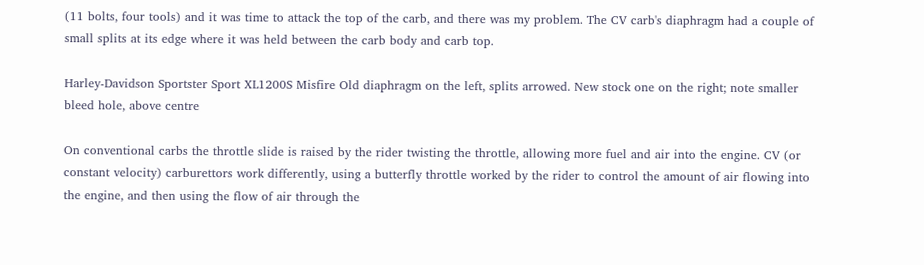(11 bolts, four tools) and it was time to attack the top of the carb, and there was my problem. The CV carb's diaphragm had a couple of small splits at its edge where it was held between the carb body and carb top.

Harley-Davidson Sportster Sport XL1200S Misfire Old diaphragm on the left, splits arrowed. New stock one on the right; note smaller bleed hole, above centre

On conventional carbs the throttle slide is raised by the rider twisting the throttle, allowing more fuel and air into the engine. CV (or constant velocity) carburettors work differently, using a butterfly throttle worked by the rider to control the amount of air flowing into the engine, and then using the flow of air through the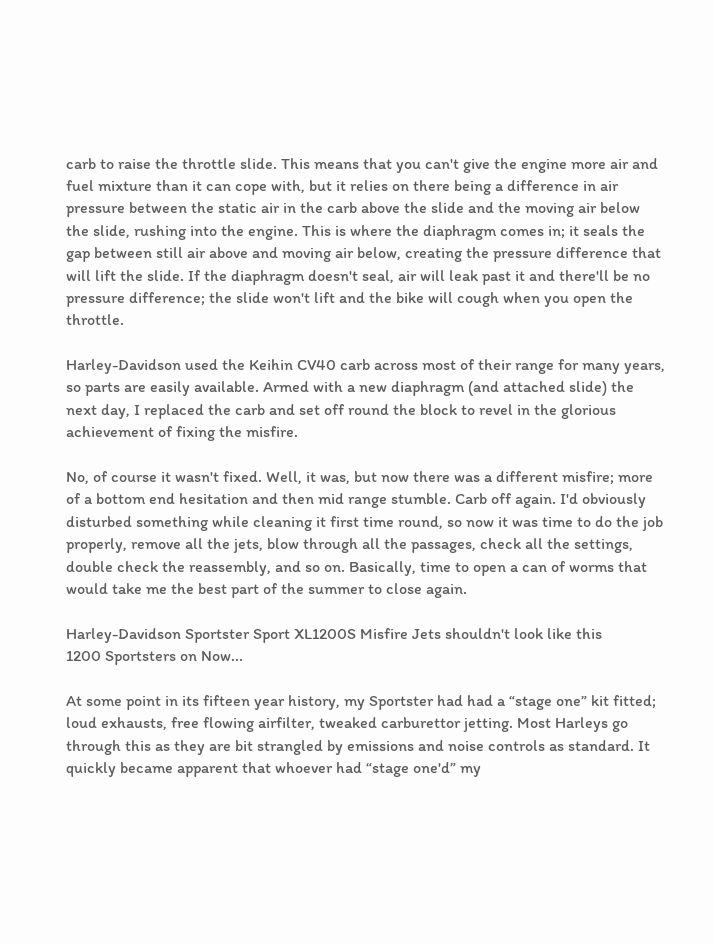carb to raise the throttle slide. This means that you can't give the engine more air and fuel mixture than it can cope with, but it relies on there being a difference in air pressure between the static air in the carb above the slide and the moving air below the slide, rushing into the engine. This is where the diaphragm comes in; it seals the gap between still air above and moving air below, creating the pressure difference that will lift the slide. If the diaphragm doesn't seal, air will leak past it and there'll be no pressure difference; the slide won't lift and the bike will cough when you open the throttle.

Harley-Davidson used the Keihin CV40 carb across most of their range for many years, so parts are easily available. Armed with a new diaphragm (and attached slide) the next day, I replaced the carb and set off round the block to revel in the glorious achievement of fixing the misfire.

No, of course it wasn't fixed. Well, it was, but now there was a different misfire; more of a bottom end hesitation and then mid range stumble. Carb off again. I'd obviously disturbed something while cleaning it first time round, so now it was time to do the job properly, remove all the jets, blow through all the passages, check all the settings, double check the reassembly, and so on. Basically, time to open a can of worms that would take me the best part of the summer to close again.

Harley-Davidson Sportster Sport XL1200S Misfire Jets shouldn't look like this
1200 Sportsters on Now...

At some point in its fifteen year history, my Sportster had had a “stage one” kit fitted; loud exhausts, free flowing airfilter, tweaked carburettor jetting. Most Harleys go through this as they are bit strangled by emissions and noise controls as standard. It quickly became apparent that whoever had “stage one'd” my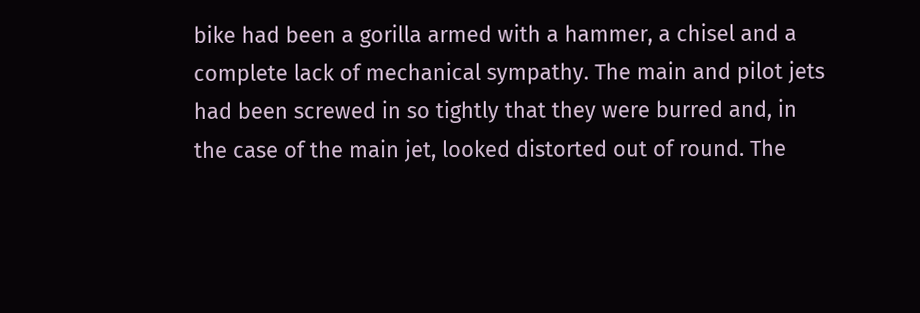bike had been a gorilla armed with a hammer, a chisel and a complete lack of mechanical sympathy. The main and pilot jets had been screwed in so tightly that they were burred and, in the case of the main jet, looked distorted out of round. The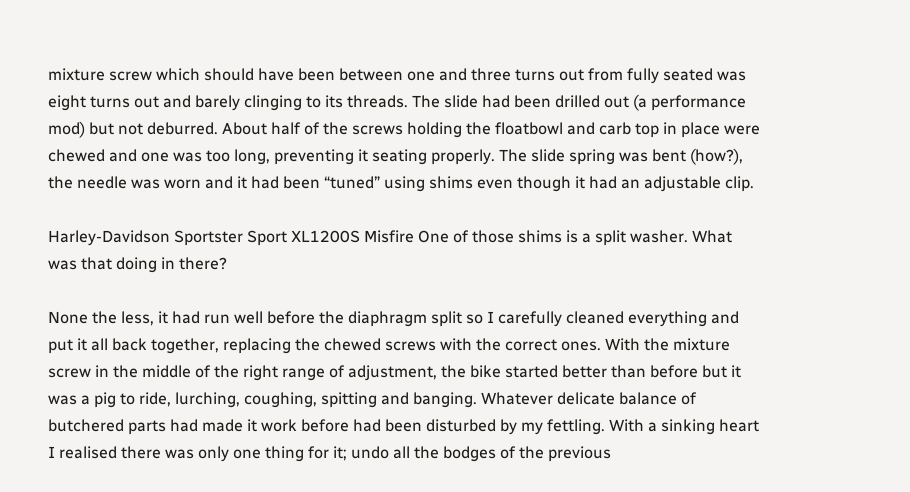mixture screw which should have been between one and three turns out from fully seated was eight turns out and barely clinging to its threads. The slide had been drilled out (a performance mod) but not deburred. About half of the screws holding the floatbowl and carb top in place were chewed and one was too long, preventing it seating properly. The slide spring was bent (how?), the needle was worn and it had been “tuned” using shims even though it had an adjustable clip.

Harley-Davidson Sportster Sport XL1200S Misfire One of those shims is a split washer. What was that doing in there?

None the less, it had run well before the diaphragm split so I carefully cleaned everything and put it all back together, replacing the chewed screws with the correct ones. With the mixture screw in the middle of the right range of adjustment, the bike started better than before but it was a pig to ride, lurching, coughing, spitting and banging. Whatever delicate balance of butchered parts had made it work before had been disturbed by my fettling. With a sinking heart I realised there was only one thing for it; undo all the bodges of the previous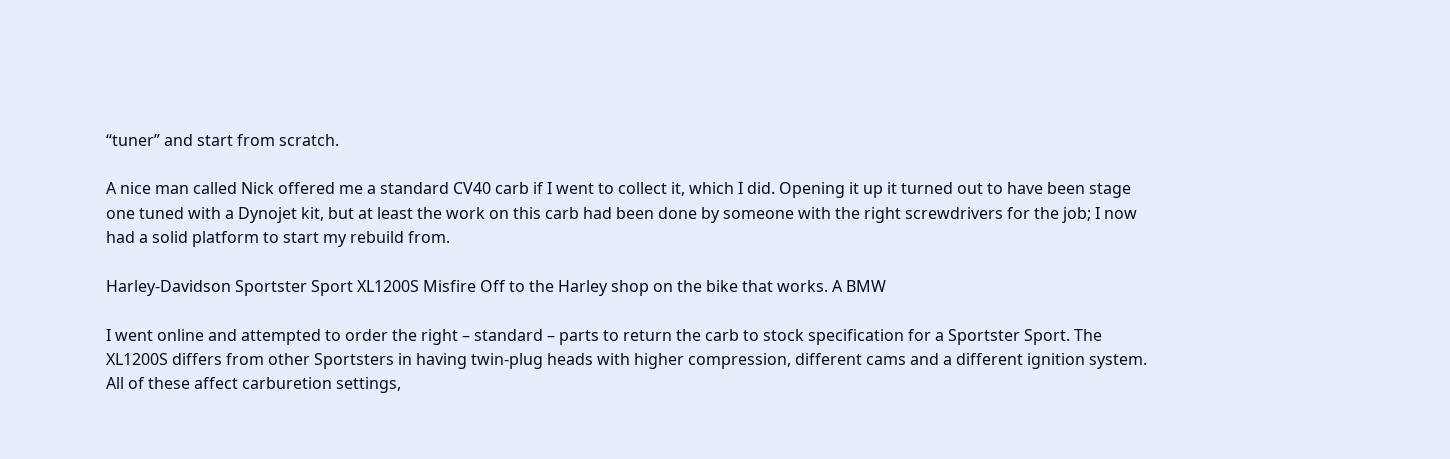“tuner” and start from scratch.

A nice man called Nick offered me a standard CV40 carb if I went to collect it, which I did. Opening it up it turned out to have been stage one tuned with a Dynojet kit, but at least the work on this carb had been done by someone with the right screwdrivers for the job; I now had a solid platform to start my rebuild from.

Harley-Davidson Sportster Sport XL1200S Misfire Off to the Harley shop on the bike that works. A BMW

I went online and attempted to order the right – standard – parts to return the carb to stock specification for a Sportster Sport. The XL1200S differs from other Sportsters in having twin-plug heads with higher compression, different cams and a different ignition system. All of these affect carburetion settings,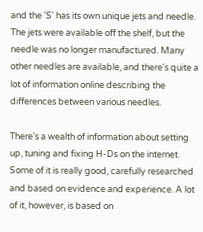and the 'S' has its own unique jets and needle. The jets were available off the shelf, but the needle was no longer manufactured. Many other needles are available, and there's quite a lot of information online describing the differences between various needles.

There's a wealth of information about setting up, tuning and fixing H-Ds on the internet. Some of it is really good, carefully researched and based on evidence and experience. A lot of it, however, is based on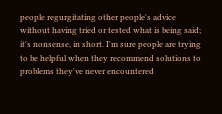people regurgitating other people's advice without having tried or tested what is being said; it's nonsense, in short. I'm sure people are trying to be helpful when they recommend solutions to problems they've never encountered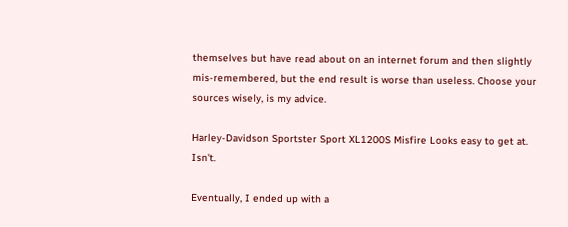themselves but have read about on an internet forum and then slightly mis-remembered, but the end result is worse than useless. Choose your sources wisely, is my advice.

Harley-Davidson Sportster Sport XL1200S Misfire Looks easy to get at. Isn't.

Eventually, I ended up with a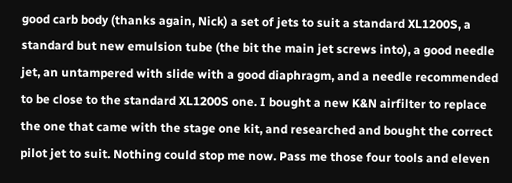good carb body (thanks again, Nick) a set of jets to suit a standard XL1200S, a standard but new emulsion tube (the bit the main jet screws into), a good needle jet, an untampered with slide with a good diaphragm, and a needle recommended to be close to the standard XL1200S one. I bought a new K&N airfilter to replace the one that came with the stage one kit, and researched and bought the correct pilot jet to suit. Nothing could stop me now. Pass me those four tools and eleven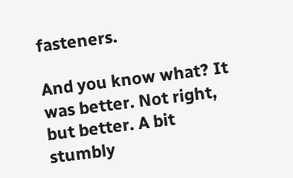fasteners.

And you know what? It was better. Not right, but better. A bit stumbly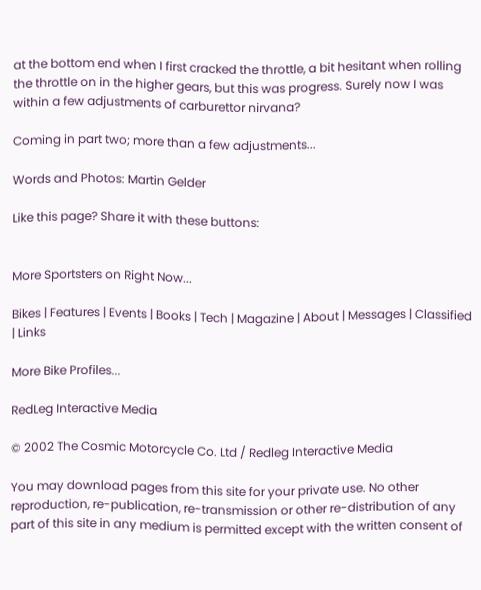at the bottom end when I first cracked the throttle, a bit hesitant when rolling the throttle on in the higher gears, but this was progress. Surely now I was within a few adjustments of carburettor nirvana?

Coming in part two; more than a few adjustments...

Words and Photos: Martin Gelder

Like this page? Share it with these buttons:


More Sportsters on Right Now...

Bikes | Features | Events | Books | Tech | Magazine | About | Messages | Classified | Links

More Bike Profiles...

RedLeg Interactive Media

© 2002 The Cosmic Motorcycle Co. Ltd / Redleg Interactive Media

You may download pages from this site for your private use. No other reproduction, re-publication, re-transmission or other re-distribution of any part of this site in any medium is permitted except with the written consent of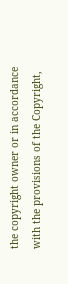the copyright owner or in accordance with the provisions of the Copyright,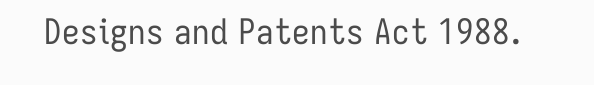Designs and Patents Act 1988.